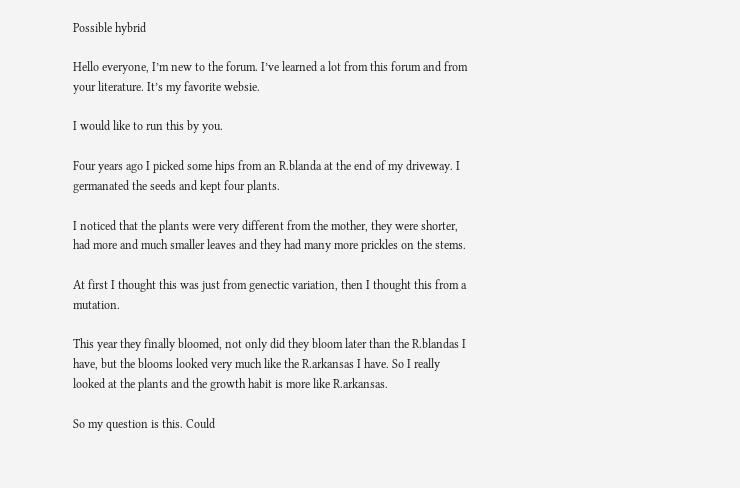Possible hybrid

Hello everyone, I’m new to the forum. I’ve learned a lot from this forum and from your literature. It’s my favorite websie.

I would like to run this by you.

Four years ago I picked some hips from an R.blanda at the end of my driveway. I germanated the seeds and kept four plants.

I noticed that the plants were very different from the mother, they were shorter, had more and much smaller leaves and they had many more prickles on the stems.

At first I thought this was just from genectic variation, then I thought this from a mutation.

This year they finally bloomed, not only did they bloom later than the R.blandas I have, but the blooms looked very much like the R.arkansas I have. So I really looked at the plants and the growth habit is more like R.arkansas.

So my question is this. Could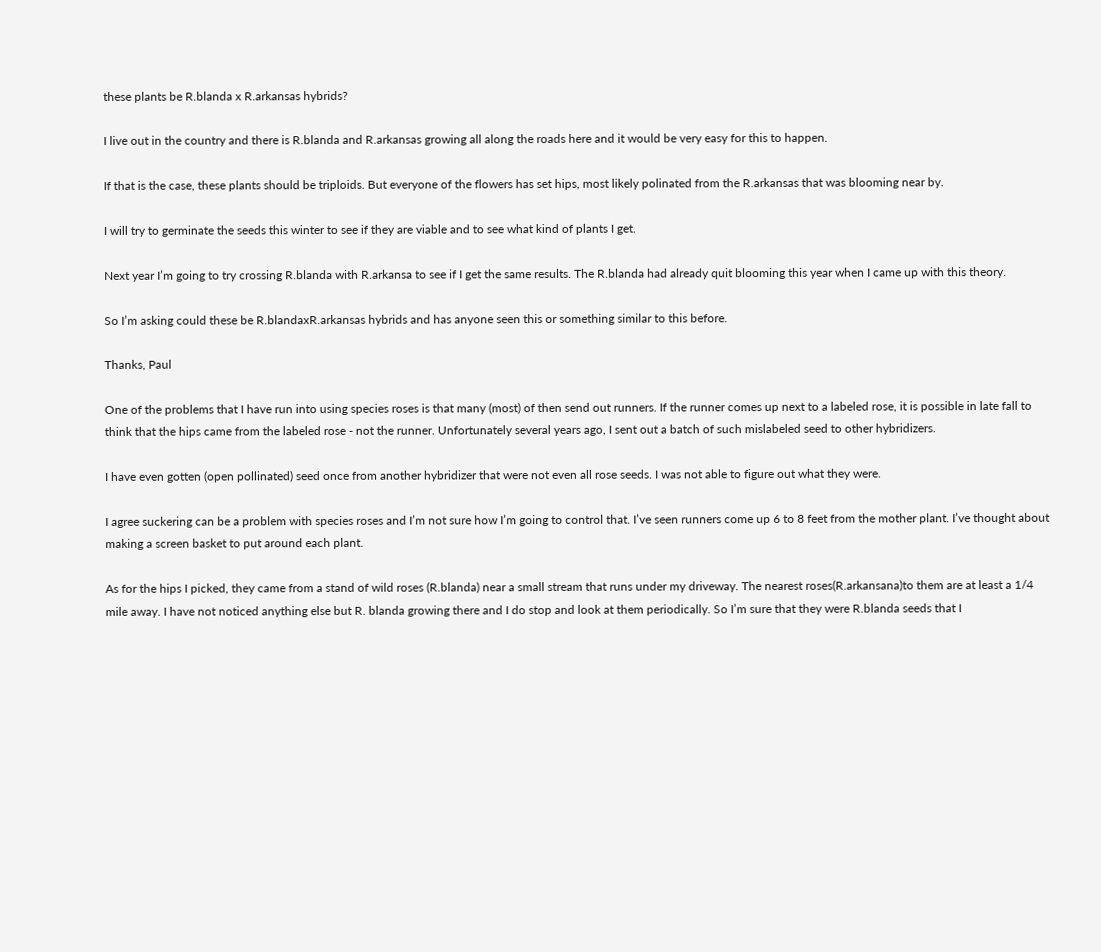these plants be R.blanda x R.arkansas hybrids?

I live out in the country and there is R.blanda and R.arkansas growing all along the roads here and it would be very easy for this to happen.

If that is the case, these plants should be triploids. But everyone of the flowers has set hips, most likely polinated from the R.arkansas that was blooming near by.

I will try to germinate the seeds this winter to see if they are viable and to see what kind of plants I get.

Next year I’m going to try crossing R.blanda with R.arkansa to see if I get the same results. The R.blanda had already quit blooming this year when I came up with this theory.

So I’m asking could these be R.blandaxR.arkansas hybrids and has anyone seen this or something similar to this before.

Thanks, Paul

One of the problems that I have run into using species roses is that many (most) of then send out runners. If the runner comes up next to a labeled rose, it is possible in late fall to think that the hips came from the labeled rose - not the runner. Unfortunately several years ago, I sent out a batch of such mislabeled seed to other hybridizers.

I have even gotten (open pollinated) seed once from another hybridizer that were not even all rose seeds. I was not able to figure out what they were.

I agree suckering can be a problem with species roses and I’m not sure how I’m going to control that. I’ve seen runners come up 6 to 8 feet from the mother plant. I’ve thought about making a screen basket to put around each plant.

As for the hips I picked, they came from a stand of wild roses (R.blanda) near a small stream that runs under my driveway. The nearest roses(R.arkansana)to them are at least a 1/4 mile away. I have not noticed anything else but R. blanda growing there and I do stop and look at them periodically. So I’m sure that they were R.blanda seeds that I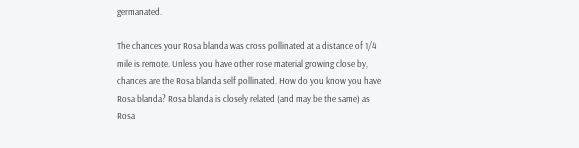germanated.

The chances your Rosa blanda was cross pollinated at a distance of 1/4 mile is remote. Unless you have other rose material growing close by, chances are the Rosa blanda self pollinated. How do you know you have Rosa blanda? Rosa blanda is closely related (and may be the same) as Rosa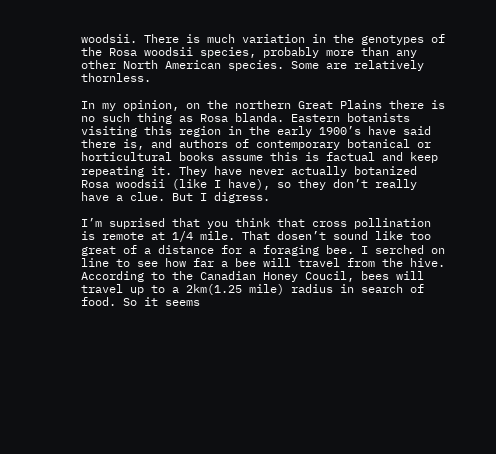woodsii. There is much variation in the genotypes of the Rosa woodsii species, probably more than any other North American species. Some are relatively thornless.

In my opinion, on the northern Great Plains there is no such thing as Rosa blanda. Eastern botanists visiting this region in the early 1900’s have said there is, and authors of contemporary botanical or horticultural books assume this is factual and keep repeating it. They have never actually botanized Rosa woodsii (like I have), so they don’t really have a clue. But I digress.

I’m suprised that you think that cross pollination is remote at 1/4 mile. That dosen’t sound like too great of a distance for a foraging bee. I serched on line to see how far a bee will travel from the hive. According to the Canadian Honey Coucil, bees will travel up to a 2km(1.25 mile) radius in search of food. So it seems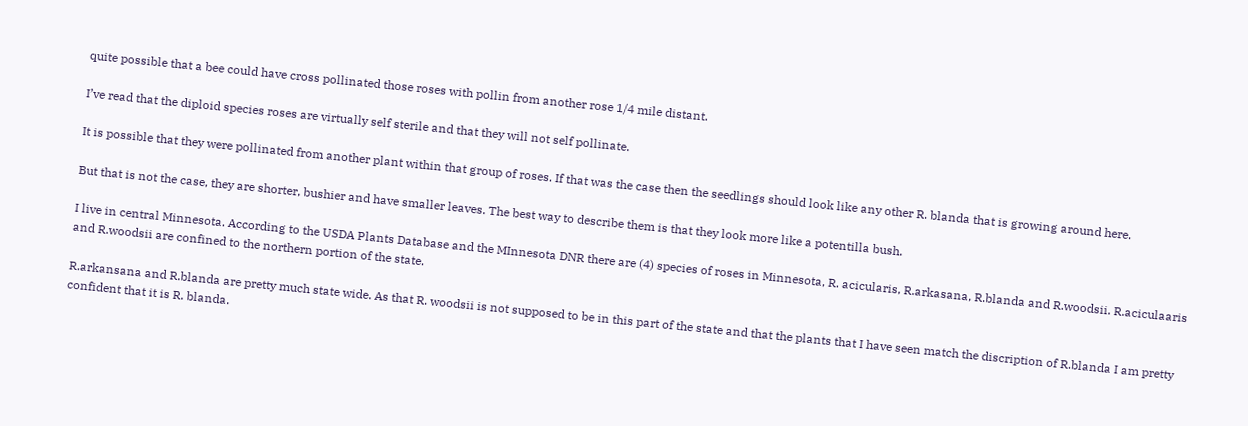quite possible that a bee could have cross pollinated those roses with pollin from another rose 1/4 mile distant.

I’ve read that the diploid species roses are virtually self sterile and that they will not self pollinate.

It is possible that they were pollinated from another plant within that group of roses. If that was the case then the seedlings should look like any other R. blanda that is growing around here.

But that is not the case, they are shorter, bushier and have smaller leaves. The best way to describe them is that they look more like a potentilla bush.

I live in central Minnesota. According to the USDA Plants Database and the MInnesota DNR there are (4) species of roses in Minnesota, R. acicularis, R.arkasana, R.blanda and R.woodsii. R.aciculaaris and R.woodsii are confined to the northern portion of the state.

R.arkansana and R.blanda are pretty much state wide. As that R. woodsii is not supposed to be in this part of the state and that the plants that I have seen match the discription of R.blanda I am pretty confident that it is R. blanda.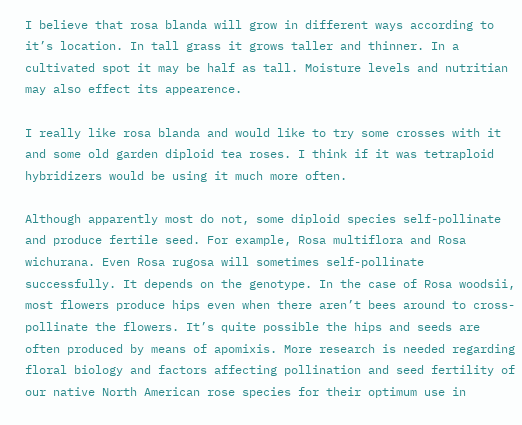I believe that rosa blanda will grow in different ways according to it’s location. In tall grass it grows taller and thinner. In a cultivated spot it may be half as tall. Moisture levels and nutritian may also effect its appearence.

I really like rosa blanda and would like to try some crosses with it and some old garden diploid tea roses. I think if it was tetraploid hybridizers would be using it much more often.

Although apparently most do not, some diploid species self-pollinate and produce fertile seed. For example, Rosa multiflora and Rosa wichurana. Even Rosa rugosa will sometimes self-pollinate successfully. It depends on the genotype. In the case of Rosa woodsii, most flowers produce hips even when there aren’t bees around to cross-pollinate the flowers. It’s quite possible the hips and seeds are often produced by means of apomixis. More research is needed regarding floral biology and factors affecting pollination and seed fertility of our native North American rose species for their optimum use in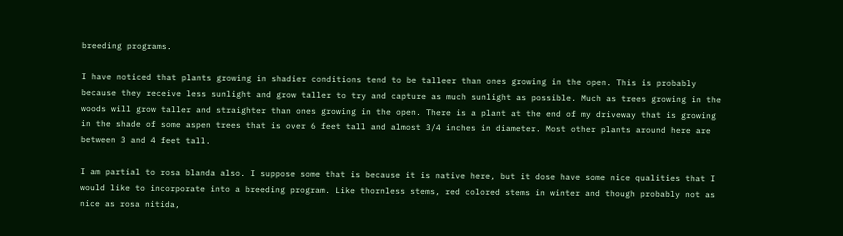breeding programs.

I have noticed that plants growing in shadier conditions tend to be talleer than ones growing in the open. This is probably because they receive less sunlight and grow taller to try and capture as much sunlight as possible. Much as trees growing in the woods will grow taller and straighter than ones growing in the open. There is a plant at the end of my driveway that is growing in the shade of some aspen trees that is over 6 feet tall and almost 3/4 inches in diameter. Most other plants around here are between 3 and 4 feet tall.

I am partial to rosa blanda also. I suppose some that is because it is native here, but it dose have some nice qualities that I would like to incorporate into a breeding program. Like thornless stems, red colored stems in winter and though probably not as nice as rosa nitida,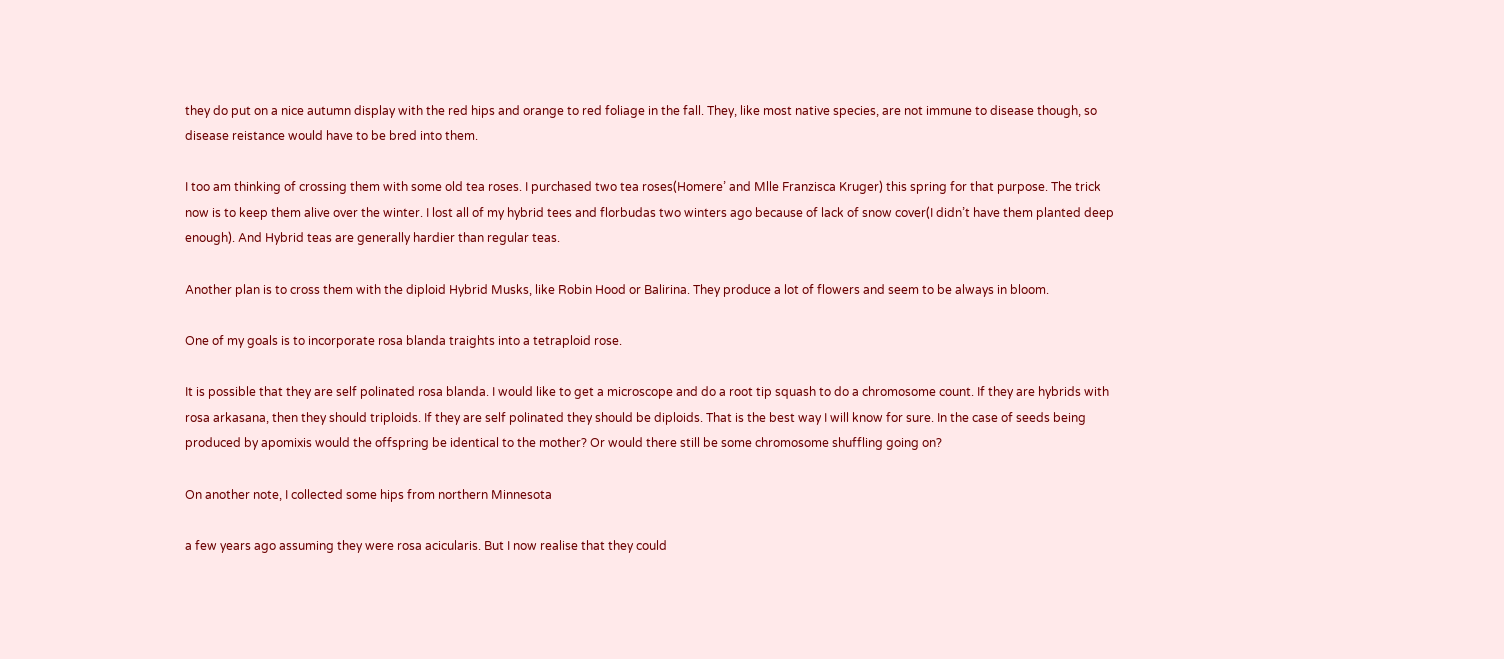they do put on a nice autumn display with the red hips and orange to red foliage in the fall. They, like most native species, are not immune to disease though, so disease reistance would have to be bred into them.

I too am thinking of crossing them with some old tea roses. I purchased two tea roses(Homere’ and Mlle Franzisca Kruger) this spring for that purpose. The trick now is to keep them alive over the winter. I lost all of my hybrid tees and florbudas two winters ago because of lack of snow cover(I didn’t have them planted deep enough). And Hybrid teas are generally hardier than regular teas.

Another plan is to cross them with the diploid Hybrid Musks, like Robin Hood or Balirina. They produce a lot of flowers and seem to be always in bloom.

One of my goals is to incorporate rosa blanda traights into a tetraploid rose.

It is possible that they are self polinated rosa blanda. I would like to get a microscope and do a root tip squash to do a chromosome count. If they are hybrids with rosa arkasana, then they should triploids. If they are self polinated they should be diploids. That is the best way I will know for sure. In the case of seeds being produced by apomixis would the offspring be identical to the mother? Or would there still be some chromosome shuffling going on?

On another note, I collected some hips from northern Minnesota

a few years ago assuming they were rosa acicularis. But I now realise that they could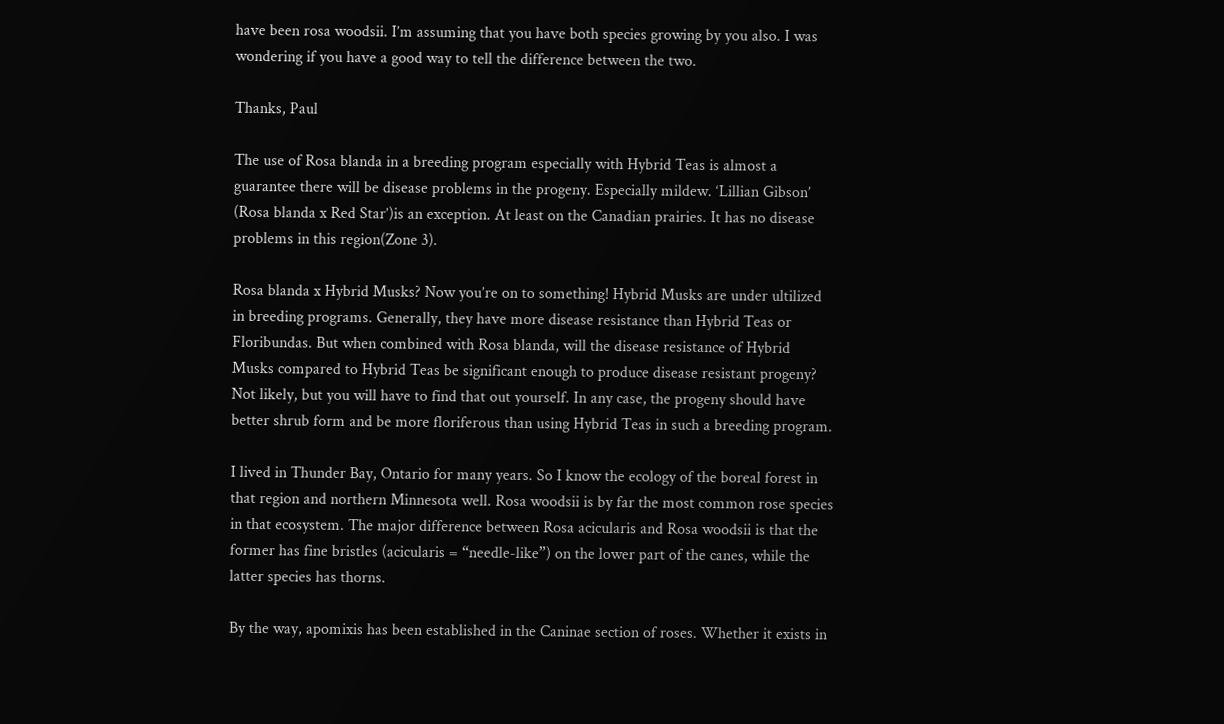have been rosa woodsii. I’m assuming that you have both species growing by you also. I was wondering if you have a good way to tell the difference between the two.

Thanks, Paul

The use of Rosa blanda in a breeding program especially with Hybrid Teas is almost a guarantee there will be disease problems in the progeny. Especially mildew. ‘Lillian Gibson’ (Rosa blanda x Red Star’)is an exception. At least on the Canadian prairies. It has no disease problems in this region(Zone 3).

Rosa blanda x Hybrid Musks? Now you’re on to something! Hybrid Musks are under ultilized in breeding programs. Generally, they have more disease resistance than Hybrid Teas or Floribundas. But when combined with Rosa blanda, will the disease resistance of Hybrid Musks compared to Hybrid Teas be significant enough to produce disease resistant progeny? Not likely, but you will have to find that out yourself. In any case, the progeny should have better shrub form and be more floriferous than using Hybrid Teas in such a breeding program.

I lived in Thunder Bay, Ontario for many years. So I know the ecology of the boreal forest in that region and northern Minnesota well. Rosa woodsii is by far the most common rose species in that ecosystem. The major difference between Rosa acicularis and Rosa woodsii is that the former has fine bristles (acicularis = “needle-like”) on the lower part of the canes, while the latter species has thorns.

By the way, apomixis has been established in the Caninae section of roses. Whether it exists in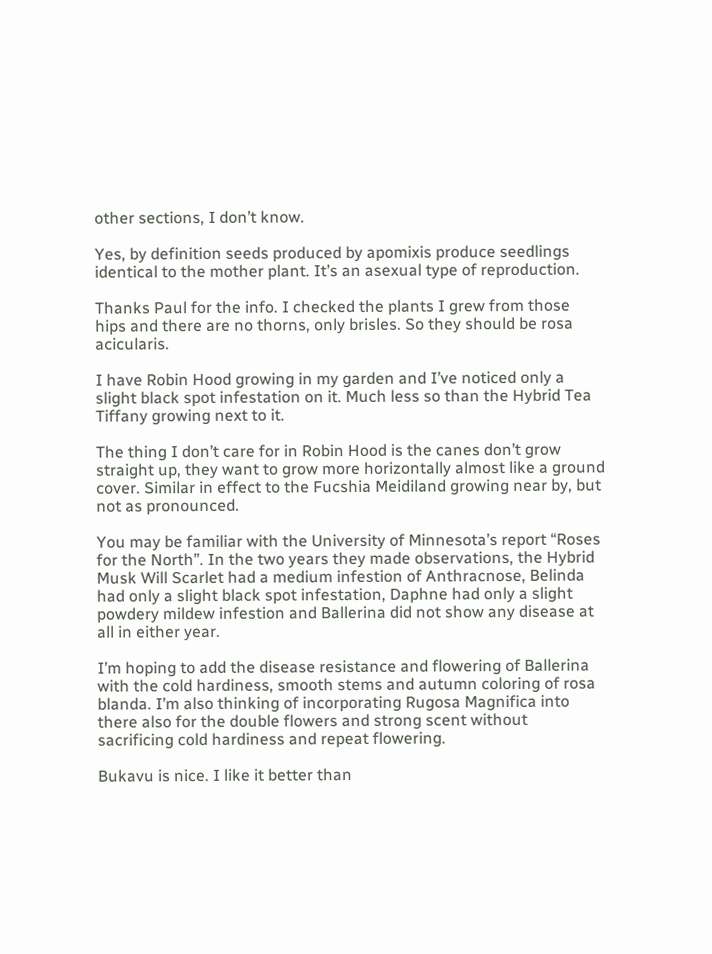other sections, I don’t know.

Yes, by definition seeds produced by apomixis produce seedlings identical to the mother plant. It’s an asexual type of reproduction.

Thanks Paul for the info. I checked the plants I grew from those hips and there are no thorns, only brisles. So they should be rosa acicularis.

I have Robin Hood growing in my garden and I’ve noticed only a slight black spot infestation on it. Much less so than the Hybrid Tea Tiffany growing next to it.

The thing I don’t care for in Robin Hood is the canes don’t grow straight up, they want to grow more horizontally almost like a ground cover. Similar in effect to the Fucshia Meidiland growing near by, but not as pronounced.

You may be familiar with the University of Minnesota’s report “Roses for the North”. In the two years they made observations, the Hybrid Musk Will Scarlet had a medium infestion of Anthracnose, Belinda had only a slight black spot infestation, Daphne had only a slight powdery mildew infestion and Ballerina did not show any disease at all in either year.

I’m hoping to add the disease resistance and flowering of Ballerina with the cold hardiness, smooth stems and autumn coloring of rosa blanda. I’m also thinking of incorporating Rugosa Magnifica into there also for the double flowers and strong scent without sacrificing cold hardiness and repeat flowering.

Bukavu is nice. I like it better than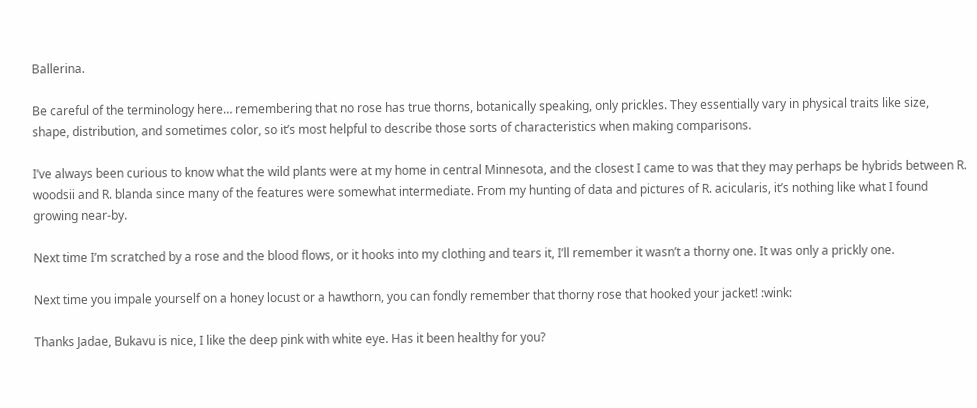Ballerina.

Be careful of the terminology here… remembering that no rose has true thorns, botanically speaking, only prickles. They essentially vary in physical traits like size, shape, distribution, and sometimes color, so it’s most helpful to describe those sorts of characteristics when making comparisons.

I’ve always been curious to know what the wild plants were at my home in central Minnesota, and the closest I came to was that they may perhaps be hybrids between R. woodsii and R. blanda since many of the features were somewhat intermediate. From my hunting of data and pictures of R. acicularis, it’s nothing like what I found growing near-by.

Next time I’m scratched by a rose and the blood flows, or it hooks into my clothing and tears it, I’ll remember it wasn’t a thorny one. It was only a prickly one.

Next time you impale yourself on a honey locust or a hawthorn, you can fondly remember that thorny rose that hooked your jacket! :wink:

Thanks Jadae, Bukavu is nice, I like the deep pink with white eye. Has it been healthy for you?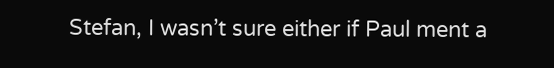Stefan, I wasn’t sure either if Paul ment a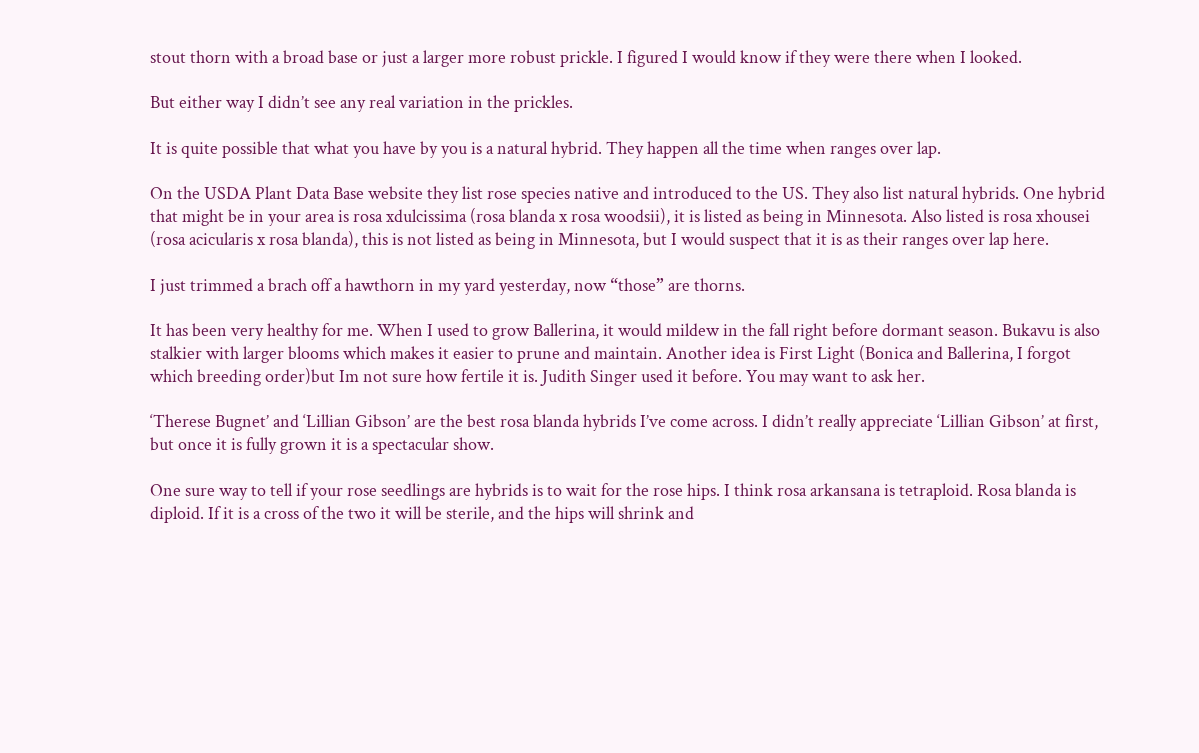stout thorn with a broad base or just a larger more robust prickle. I figured I would know if they were there when I looked.

But either way I didn’t see any real variation in the prickles.

It is quite possible that what you have by you is a natural hybrid. They happen all the time when ranges over lap.

On the USDA Plant Data Base website they list rose species native and introduced to the US. They also list natural hybrids. One hybrid that might be in your area is rosa xdulcissima (rosa blanda x rosa woodsii), it is listed as being in Minnesota. Also listed is rosa xhousei (rosa acicularis x rosa blanda), this is not listed as being in Minnesota, but I would suspect that it is as their ranges over lap here.

I just trimmed a brach off a hawthorn in my yard yesterday, now “those” are thorns.

It has been very healthy for me. When I used to grow Ballerina, it would mildew in the fall right before dormant season. Bukavu is also stalkier with larger blooms which makes it easier to prune and maintain. Another idea is First Light (Bonica and Ballerina, I forgot which breeding order)but Im not sure how fertile it is. Judith Singer used it before. You may want to ask her.

‘Therese Bugnet’ and ‘Lillian Gibson’ are the best rosa blanda hybrids I’ve come across. I didn’t really appreciate ‘Lillian Gibson’ at first, but once it is fully grown it is a spectacular show.

One sure way to tell if your rose seedlings are hybrids is to wait for the rose hips. I think rosa arkansana is tetraploid. Rosa blanda is diploid. If it is a cross of the two it will be sterile, and the hips will shrink and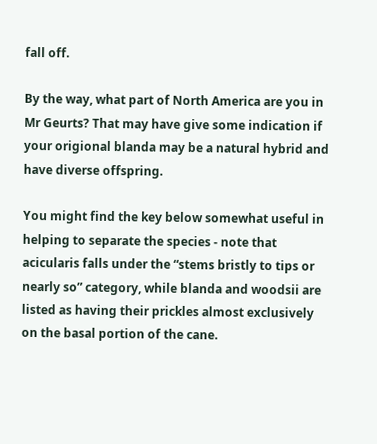fall off.

By the way, what part of North America are you in Mr Geurts? That may have give some indication if your origional blanda may be a natural hybrid and have diverse offspring.

You might find the key below somewhat useful in helping to separate the species - note that acicularis falls under the “stems bristly to tips or nearly so” category, while blanda and woodsii are listed as having their prickles almost exclusively on the basal portion of the cane.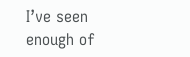I’ve seen enough of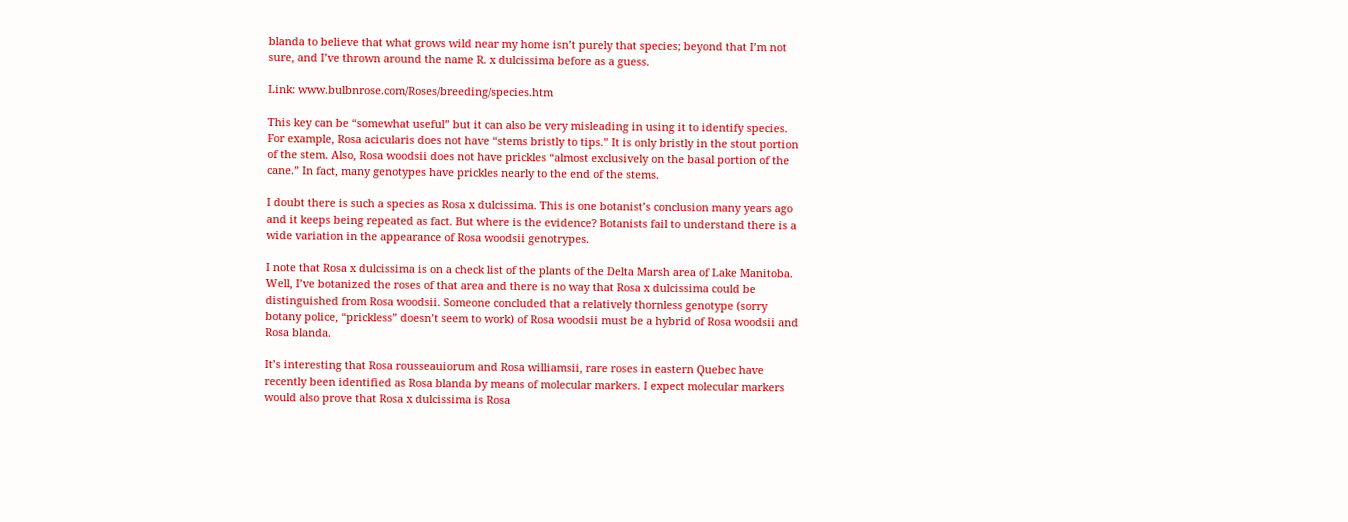blanda to believe that what grows wild near my home isn’t purely that species; beyond that I’m not sure, and I’ve thrown around the name R. x dulcissima before as a guess.

Link: www.bulbnrose.com/Roses/breeding/species.htm

This key can be “somewhat useful” but it can also be very misleading in using it to identify species. For example, Rosa acicularis does not have “stems bristly to tips.” It is only bristly in the stout portion of the stem. Also, Rosa woodsii does not have prickles “almost exclusively on the basal portion of the cane.” In fact, many genotypes have prickles nearly to the end of the stems.

I doubt there is such a species as Rosa x dulcissima. This is one botanist’s conclusion many years ago and it keeps being repeated as fact. But where is the evidence? Botanists fail to understand there is a wide variation in the appearance of Rosa woodsii genotrypes.

I note that Rosa x dulcissima is on a check list of the plants of the Delta Marsh area of Lake Manitoba. Well, I’ve botanized the roses of that area and there is no way that Rosa x dulcissima could be distinguished from Rosa woodsii. Someone concluded that a relatively thornless genotype (sorry botany police, “prickless” doesn’t seem to work) of Rosa woodsii must be a hybrid of Rosa woodsii and Rosa blanda.

It’s interesting that Rosa rousseauiorum and Rosa williamsii, rare roses in eastern Quebec have recently been identified as Rosa blanda by means of molecular markers. I expect molecular markers would also prove that Rosa x dulcissima is Rosa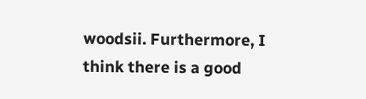woodsii. Furthermore, I think there is a good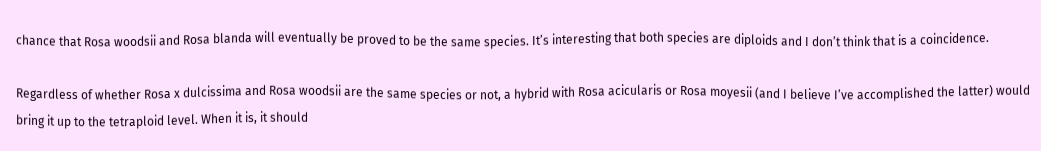chance that Rosa woodsii and Rosa blanda will eventually be proved to be the same species. It’s interesting that both species are diploids and I don’t think that is a coincidence.

Regardless of whether Rosa x dulcissima and Rosa woodsii are the same species or not, a hybrid with Rosa acicularis or Rosa moyesii (and I believe I’ve accomplished the latter) would bring it up to the tetraploid level. When it is, it should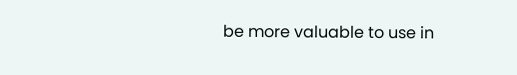be more valuable to use in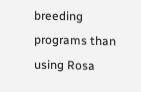breeding programs than using Rosa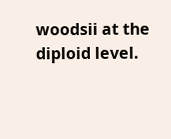woodsii at the diploid level.